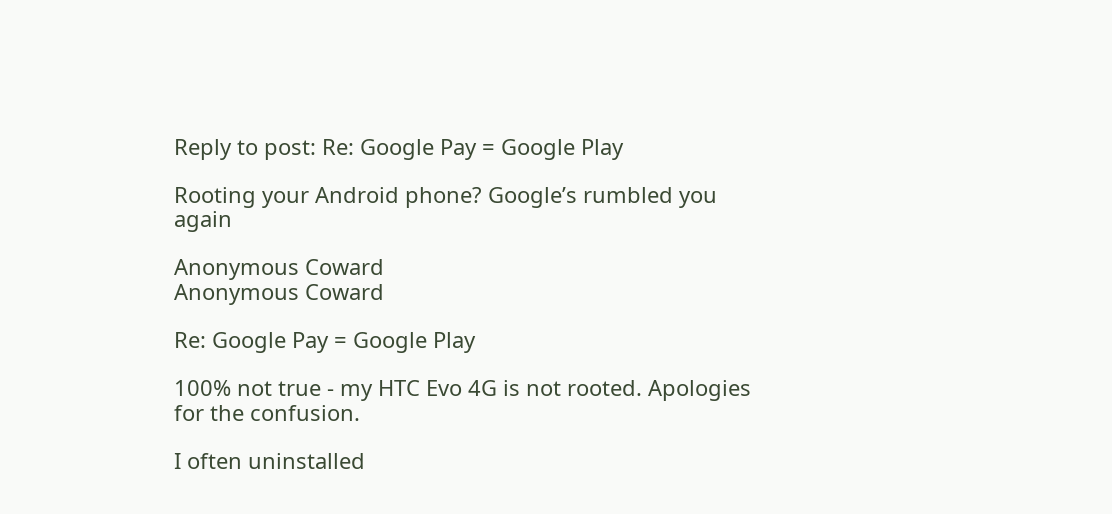Reply to post: Re: Google Pay = Google Play

Rooting your Android phone? Google’s rumbled you again

Anonymous Coward
Anonymous Coward

Re: Google Pay = Google Play

100% not true - my HTC Evo 4G is not rooted. Apologies for the confusion.

I often uninstalled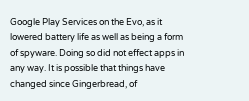Google Play Services on the Evo, as it lowered battery life as well as being a form of spyware. Doing so did not effect apps in any way. It is possible that things have changed since Gingerbread, of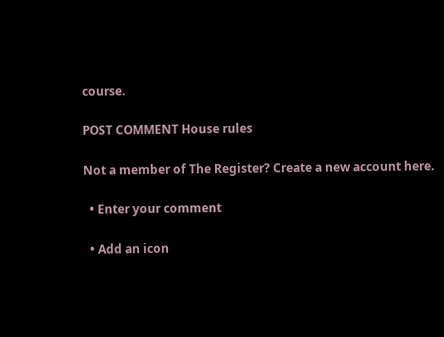course.

POST COMMENT House rules

Not a member of The Register? Create a new account here.

  • Enter your comment

  • Add an icon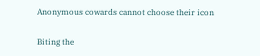Anonymous cowards cannot choose their icon

Biting the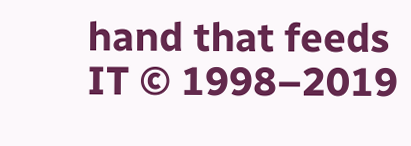hand that feeds IT © 1998–2019